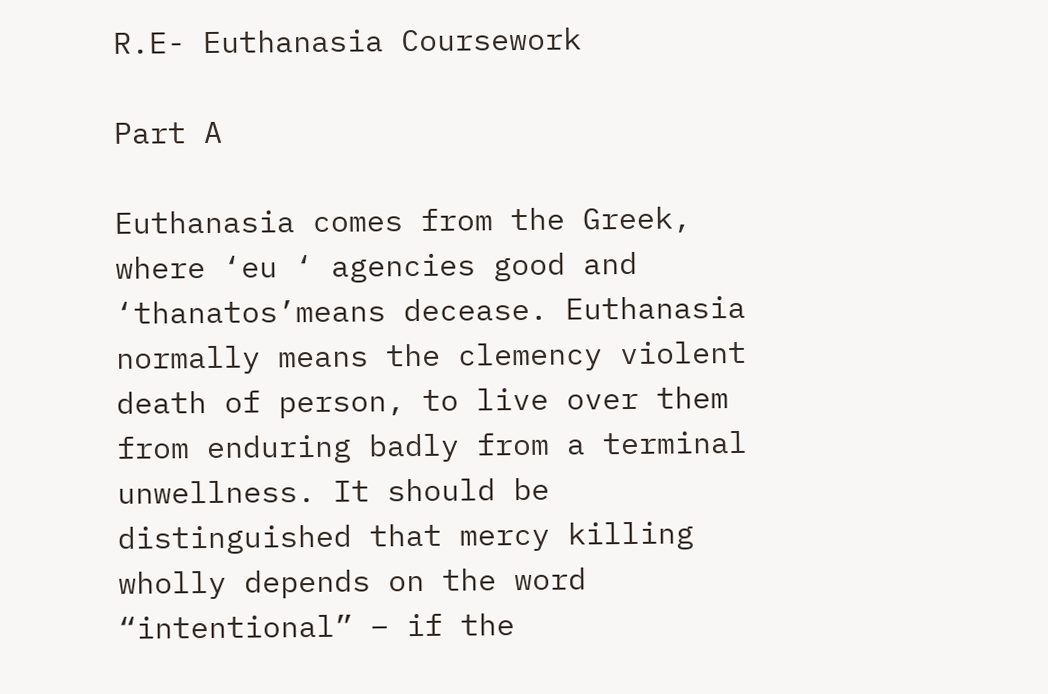R.E- Euthanasia Coursework

Part A

Euthanasia comes from the Greek, where ‘eu ‘ agencies good and ‘thanatos’means decease. Euthanasia normally means the clemency violent death of person, to live over them from enduring badly from a terminal unwellness. It should be distinguished that mercy killing wholly depends on the word “intentional” – if the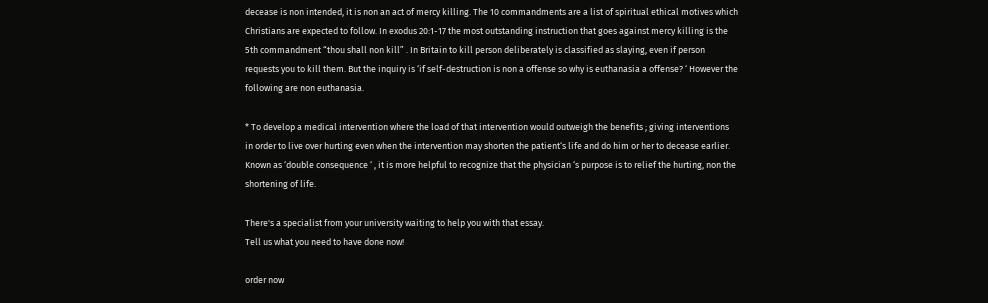decease is non intended, it is non an act of mercy killing. The 10 commandments are a list of spiritual ethical motives which Christians are expected to follow. In exodus 20:1-17 the most outstanding instruction that goes against mercy killing is the 5th commandment “thou shall non kill” . In Britain to kill person deliberately is classified as slaying, even if person requests you to kill them. But the inquiry is ‘if self-destruction is non a offense so why is euthanasia a offense? ‘ However the following are non euthanasia.

* To develop a medical intervention where the load of that intervention would outweigh the benefits ; giving interventions in order to live over hurting even when the intervention may shorten the patient‘s life and do him or her to decease earlier. Known as ‘double consequence ‘ , it is more helpful to recognize that the physician ‘s purpose is to relief the hurting, non the shortening of life.

There's a specialist from your university waiting to help you with that essay.
Tell us what you need to have done now!

order now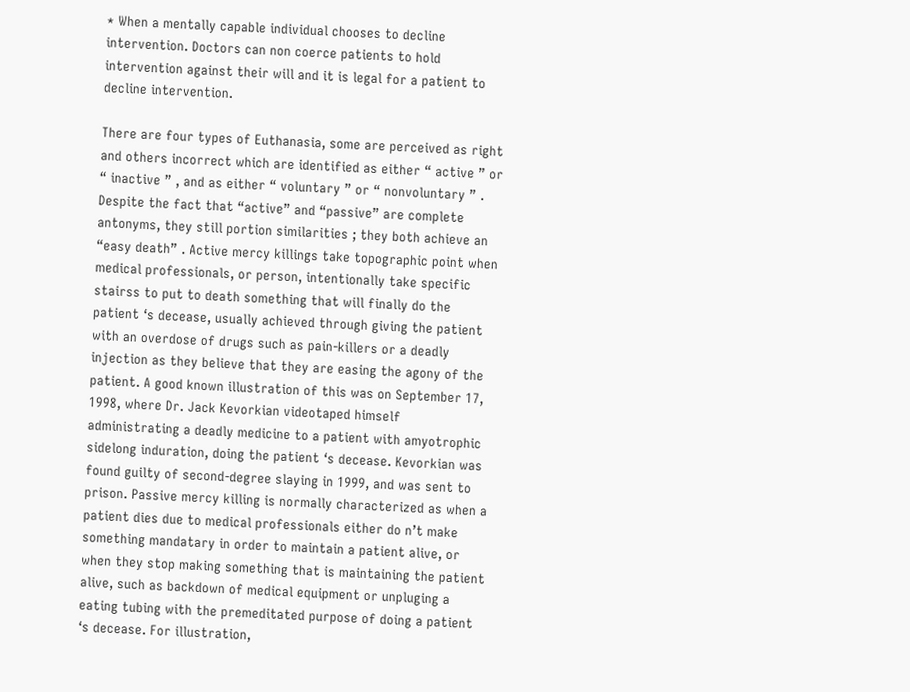* When a mentally capable individual chooses to decline intervention. Doctors can non coerce patients to hold intervention against their will and it is legal for a patient to decline intervention.

There are four types of Euthanasia, some are perceived as right and others incorrect which are identified as either “ active ” or “ inactive ” , and as either “ voluntary ” or “ nonvoluntary ” . Despite the fact that “active” and “passive” are complete antonyms, they still portion similarities ; they both achieve an “easy death” . Active mercy killings take topographic point when medical professionals, or person, intentionally take specific stairss to put to death something that will finally do the patient ‘s decease, usually achieved through giving the patient with an overdose of drugs such as pain-killers or a deadly injection as they believe that they are easing the agony of the patient. A good known illustration of this was on September 17, 1998, where Dr. Jack Kevorkian videotaped himself administrating a deadly medicine to a patient with amyotrophic sidelong induration, doing the patient ‘s decease. Kevorkian was found guilty of second-degree slaying in 1999, and was sent to prison. Passive mercy killing is normally characterized as when a patient dies due to medical professionals either do n’t make something mandatary in order to maintain a patient alive, or when they stop making something that is maintaining the patient alive, such as backdown of medical equipment or unpluging a eating tubing with the premeditated purpose of doing a patient ‘s decease. For illustration,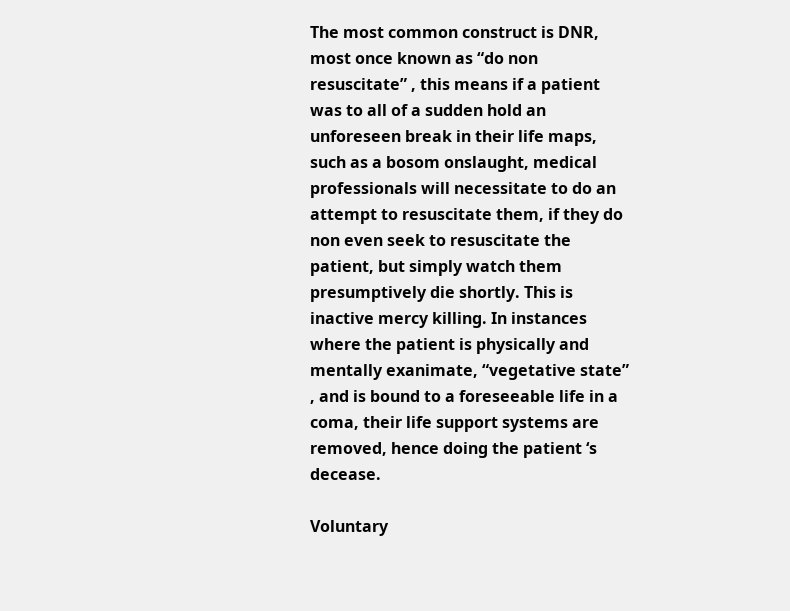The most common construct is DNR, most once known as “do non resuscitate” , this means if a patient was to all of a sudden hold an unforeseen break in their life maps, such as a bosom onslaught, medical professionals will necessitate to do an attempt to resuscitate them, if they do non even seek to resuscitate the patient, but simply watch them presumptively die shortly. This is inactive mercy killing. In instances where the patient is physically and mentally exanimate, “vegetative state” , and is bound to a foreseeable life in a coma, their life support systems are removed, hence doing the patient ‘s decease.

Voluntary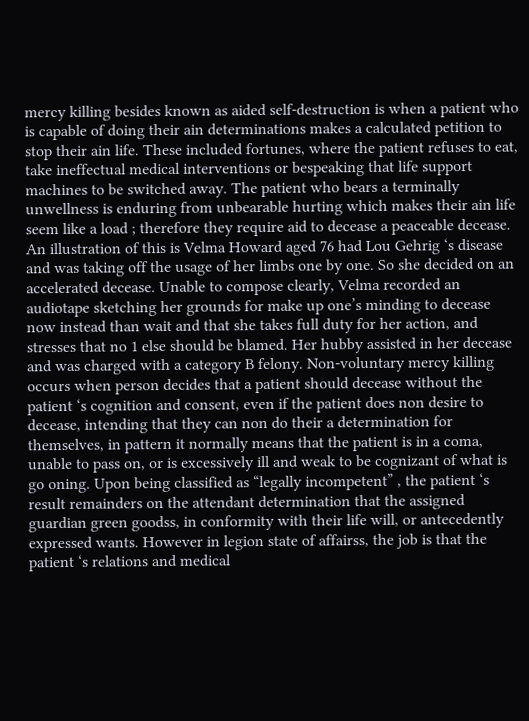mercy killing besides known as aided self-destruction is when a patient who is capable of doing their ain determinations makes a calculated petition to stop their ain life. These included fortunes, where the patient refuses to eat, take ineffectual medical interventions or bespeaking that life support machines to be switched away. The patient who bears a terminally unwellness is enduring from unbearable hurting which makes their ain life seem like a load ; therefore they require aid to decease a peaceable decease. An illustration of this is Velma Howard aged 76 had Lou Gehrig ‘s disease and was taking off the usage of her limbs one by one. So she decided on an accelerated decease. Unable to compose clearly, Velma recorded an audiotape sketching her grounds for make up one’s minding to decease now instead than wait and that she takes full duty for her action, and stresses that no 1 else should be blamed. Her hubby assisted in her decease and was charged with a category B felony. Non-voluntary mercy killing occurs when person decides that a patient should decease without the patient ‘s cognition and consent, even if the patient does non desire to decease, intending that they can non do their a determination for themselves, in pattern it normally means that the patient is in a coma, unable to pass on, or is excessively ill and weak to be cognizant of what is go oning. Upon being classified as “legally incompetent” , the patient ‘s result remainders on the attendant determination that the assigned guardian green goodss, in conformity with their life will, or antecedently expressed wants. However in legion state of affairss, the job is that the patient ‘s relations and medical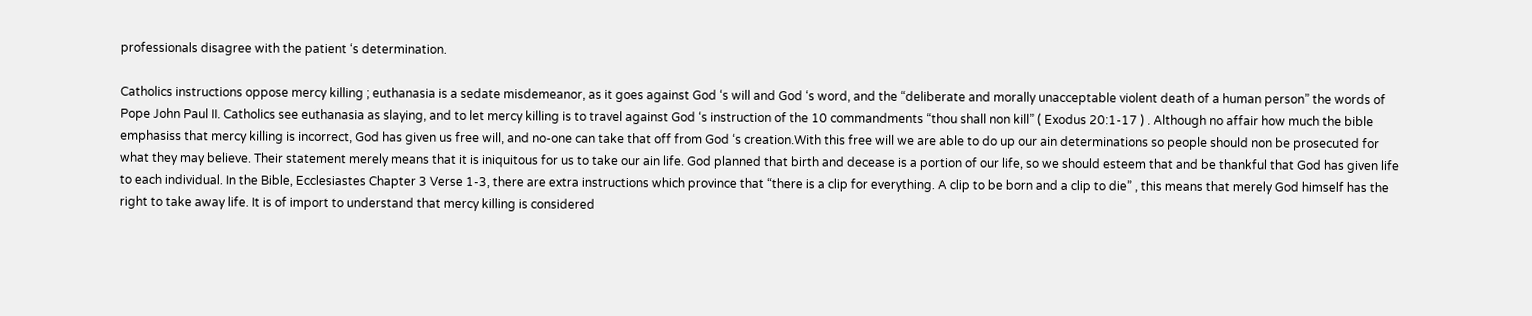professionals disagree with the patient ‘s determination.

Catholics instructions oppose mercy killing ; euthanasia is a sedate misdemeanor, as it goes against God ‘s will and God ‘s word, and the “deliberate and morally unacceptable violent death of a human person” the words of Pope John Paul II. Catholics see euthanasia as slaying, and to let mercy killing is to travel against God ‘s instruction of the 10 commandments “thou shall non kill” ( Exodus 20:1-17 ) . Although no affair how much the bible emphasiss that mercy killing is incorrect, God has given us free will, and no-one can take that off from God ‘s creation.With this free will we are able to do up our ain determinations so people should non be prosecuted for what they may believe. Their statement merely means that it is iniquitous for us to take our ain life. God planned that birth and decease is a portion of our life, so we should esteem that and be thankful that God has given life to each individual. In the Bible, Ecclesiastes Chapter 3 Verse 1-3, there are extra instructions which province that “there is a clip for everything. A clip to be born and a clip to die” , this means that merely God himself has the right to take away life. It is of import to understand that mercy killing is considered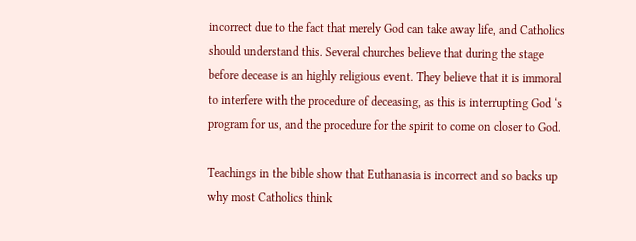incorrect due to the fact that merely God can take away life, and Catholics should understand this. Several churches believe that during the stage before decease is an highly religious event. They believe that it is immoral to interfere with the procedure of deceasing, as this is interrupting God ‘s program for us, and the procedure for the spirit to come on closer to God.

Teachings in the bible show that Euthanasia is incorrect and so backs up why most Catholics think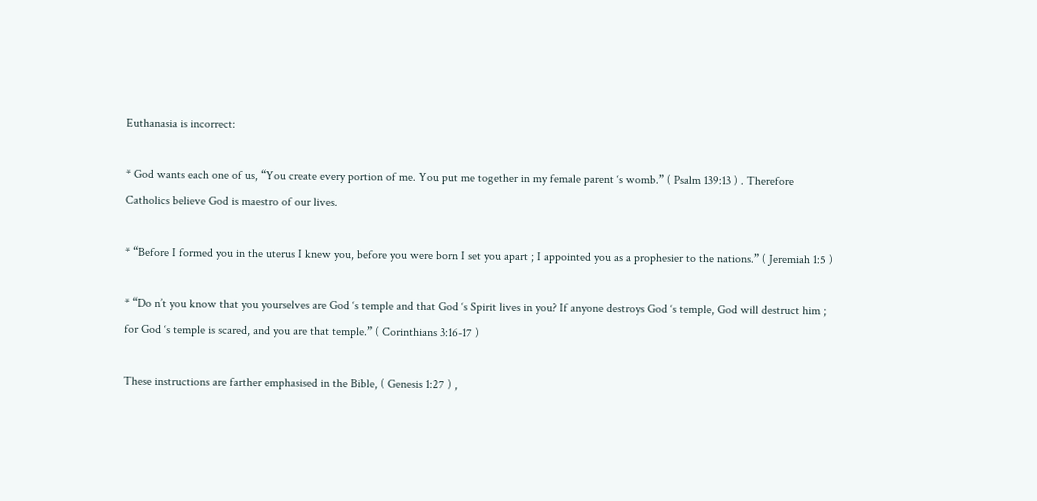Euthanasia is incorrect:

* God wants each one of us, “You create every portion of me. You put me together in my female parent ‘s womb.” ( Psalm 139:13 ) . Therefore Catholics believe God is maestro of our lives.

* “Before I formed you in the uterus I knew you, before you were born I set you apart ; I appointed you as a prophesier to the nations.” ( Jeremiah 1:5 )

* “Do n’t you know that you yourselves are God ‘s temple and that God ‘s Spirit lives in you? If anyone destroys God ‘s temple, God will destruct him ; for God ‘s temple is scared, and you are that temple.” ( Corinthians 3:16-17 )

These instructions are farther emphasised in the Bible, ( Genesis 1:27 ) ,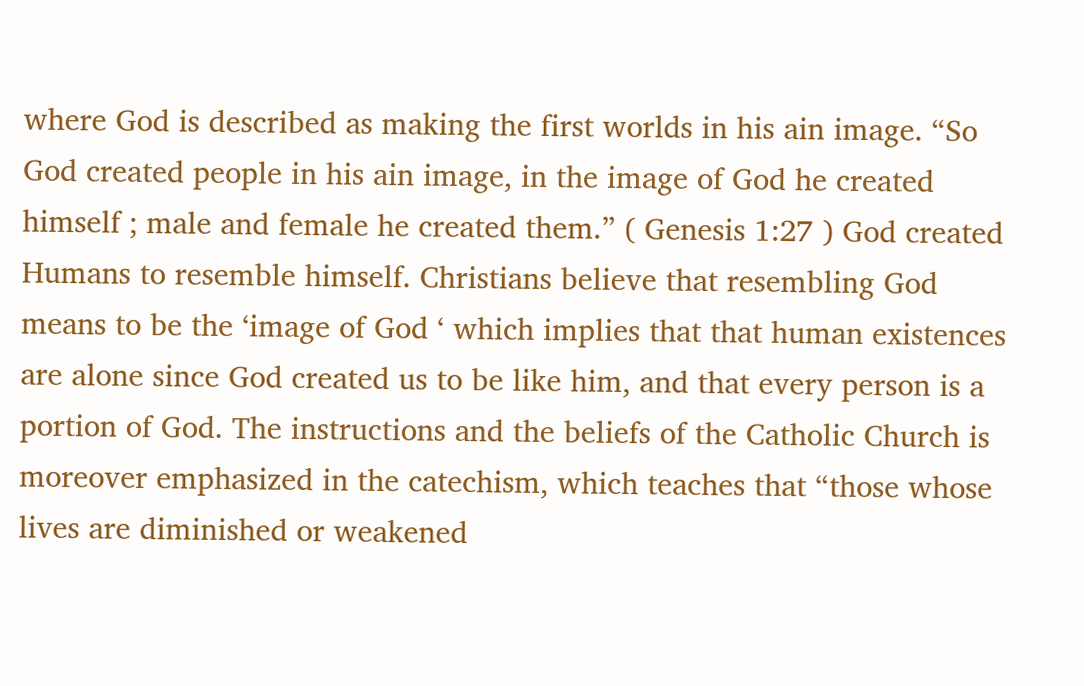where God is described as making the first worlds in his ain image. “So God created people in his ain image, in the image of God he created himself ; male and female he created them.” ( Genesis 1:27 ) God created Humans to resemble himself. Christians believe that resembling God means to be the ‘image of God ‘ which implies that that human existences are alone since God created us to be like him, and that every person is a portion of God. The instructions and the beliefs of the Catholic Church is moreover emphasized in the catechism, which teaches that “those whose lives are diminished or weakened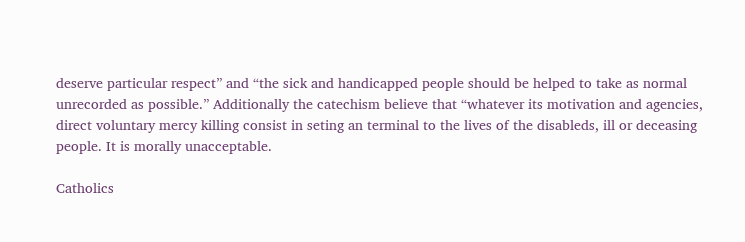deserve particular respect” and “the sick and handicapped people should be helped to take as normal unrecorded as possible.” Additionally the catechism believe that “whatever its motivation and agencies, direct voluntary mercy killing consist in seting an terminal to the lives of the disableds, ill or deceasing people. It is morally unacceptable.

Catholics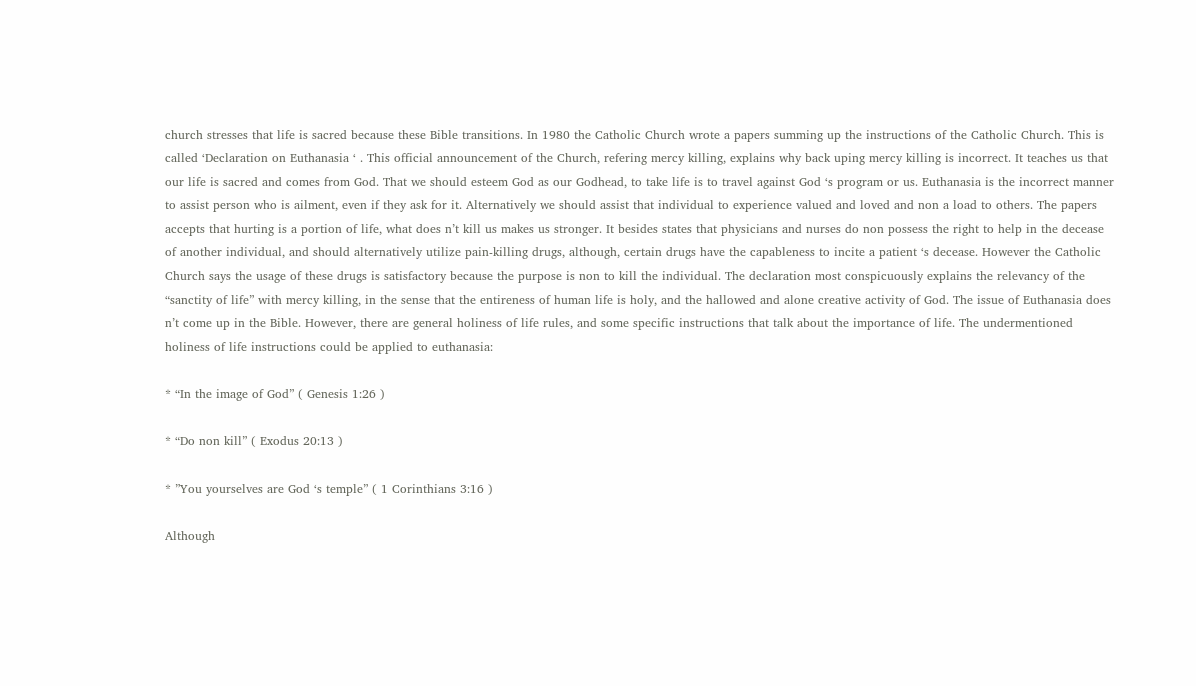church stresses that life is sacred because these Bible transitions. In 1980 the Catholic Church wrote a papers summing up the instructions of the Catholic Church. This is called ‘Declaration on Euthanasia ‘ . This official announcement of the Church, refering mercy killing, explains why back uping mercy killing is incorrect. It teaches us that our life is sacred and comes from God. That we should esteem God as our Godhead, to take life is to travel against God ‘s program or us. Euthanasia is the incorrect manner to assist person who is ailment, even if they ask for it. Alternatively we should assist that individual to experience valued and loved and non a load to others. The papers accepts that hurting is a portion of life, what does n’t kill us makes us stronger. It besides states that physicians and nurses do non possess the right to help in the decease of another individual, and should alternatively utilize pain-killing drugs, although, certain drugs have the capableness to incite a patient ‘s decease. However the Catholic Church says the usage of these drugs is satisfactory because the purpose is non to kill the individual. The declaration most conspicuously explains the relevancy of the “sanctity of life” with mercy killing, in the sense that the entireness of human life is holy, and the hallowed and alone creative activity of God. The issue of Euthanasia does n’t come up in the Bible. However, there are general holiness of life rules, and some specific instructions that talk about the importance of life. The undermentioned holiness of life instructions could be applied to euthanasia:

* “In the image of God” ( Genesis 1:26 )

* “Do non kill” ( Exodus 20:13 )

* ”You yourselves are God ‘s temple” ( 1 Corinthians 3:16 )

Although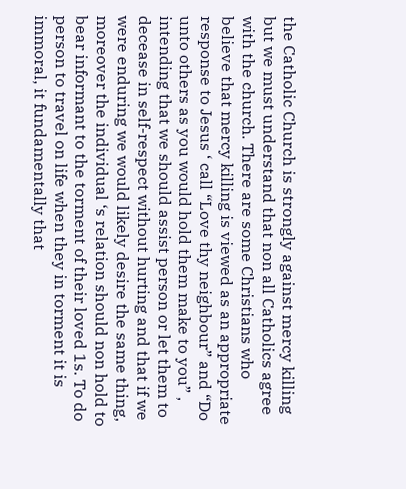the Catholic Church is strongly against mercy killing but we must understand that non all Catholics agree with the church. There are some Christians who believe that mercy killing is viewed as an appropriate response to Jesus ‘ call “Love thy neighbour” and “Do unto others as you would hold them make to you” , intending that we should assist person or let them to decease in self-respect without hurting and that if we were enduring we would likely desire the same thing, moreover the individual ‘s relation should non hold to bear informant to the torment of their loved 1s. To do person to travel on life when they in torment it is immoral, it fundamentally that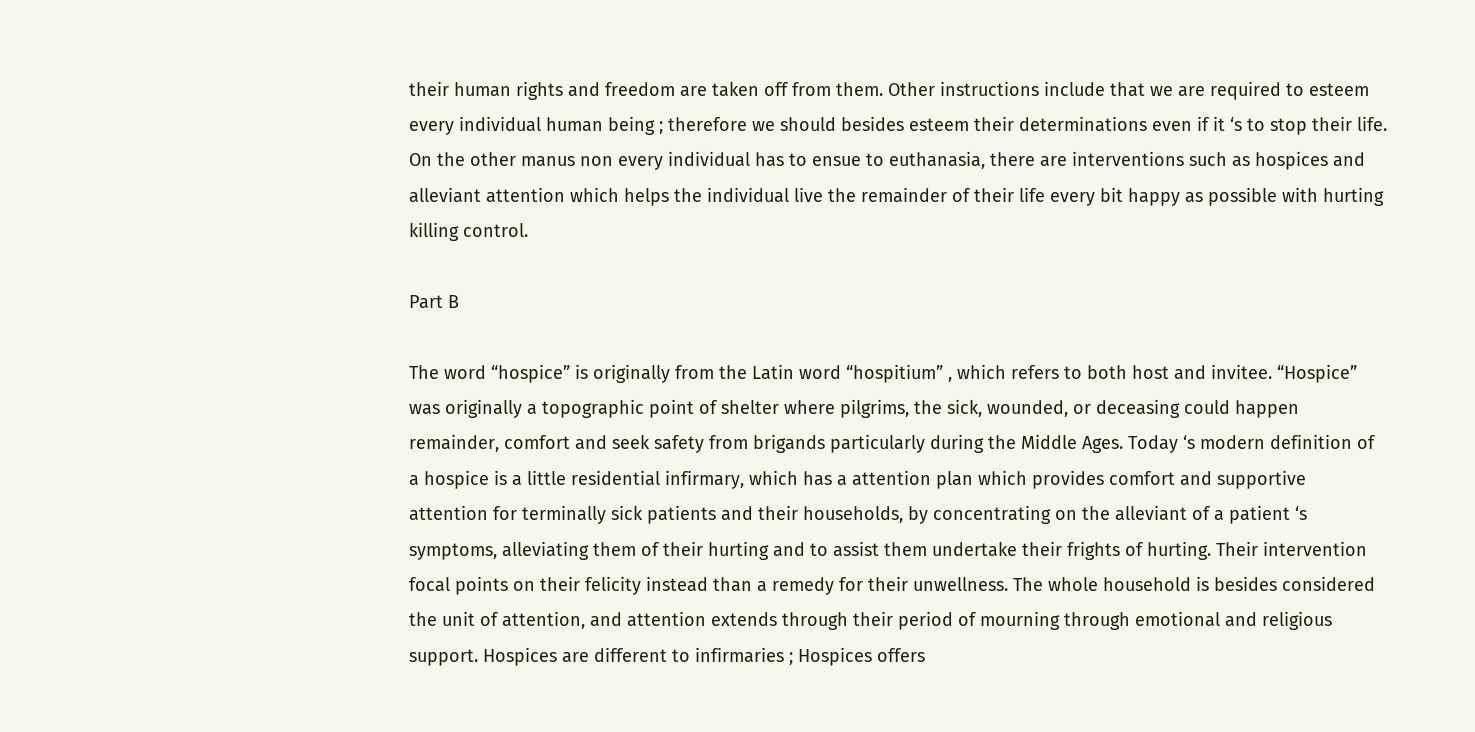their human rights and freedom are taken off from them. Other instructions include that we are required to esteem every individual human being ; therefore we should besides esteem their determinations even if it ‘s to stop their life. On the other manus non every individual has to ensue to euthanasia, there are interventions such as hospices and alleviant attention which helps the individual live the remainder of their life every bit happy as possible with hurting killing control.

Part B

The word “hospice” is originally from the Latin word “hospitium” , which refers to both host and invitee. “Hospice” was originally a topographic point of shelter where pilgrims, the sick, wounded, or deceasing could happen remainder, comfort and seek safety from brigands particularly during the Middle Ages. Today ‘s modern definition of a hospice is a little residential infirmary, which has a attention plan which provides comfort and supportive attention for terminally sick patients and their households, by concentrating on the alleviant of a patient ‘s symptoms, alleviating them of their hurting and to assist them undertake their frights of hurting. Their intervention focal points on their felicity instead than a remedy for their unwellness. The whole household is besides considered the unit of attention, and attention extends through their period of mourning through emotional and religious support. Hospices are different to infirmaries ; Hospices offers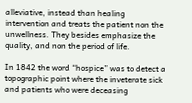alleviative, instead than healing intervention and treats the patient non the unwellness. They besides emphasize the quality, and non the period of life.

In 1842 the word “hospice” was to detect a topographic point where the inveterate sick and patients who were deceasing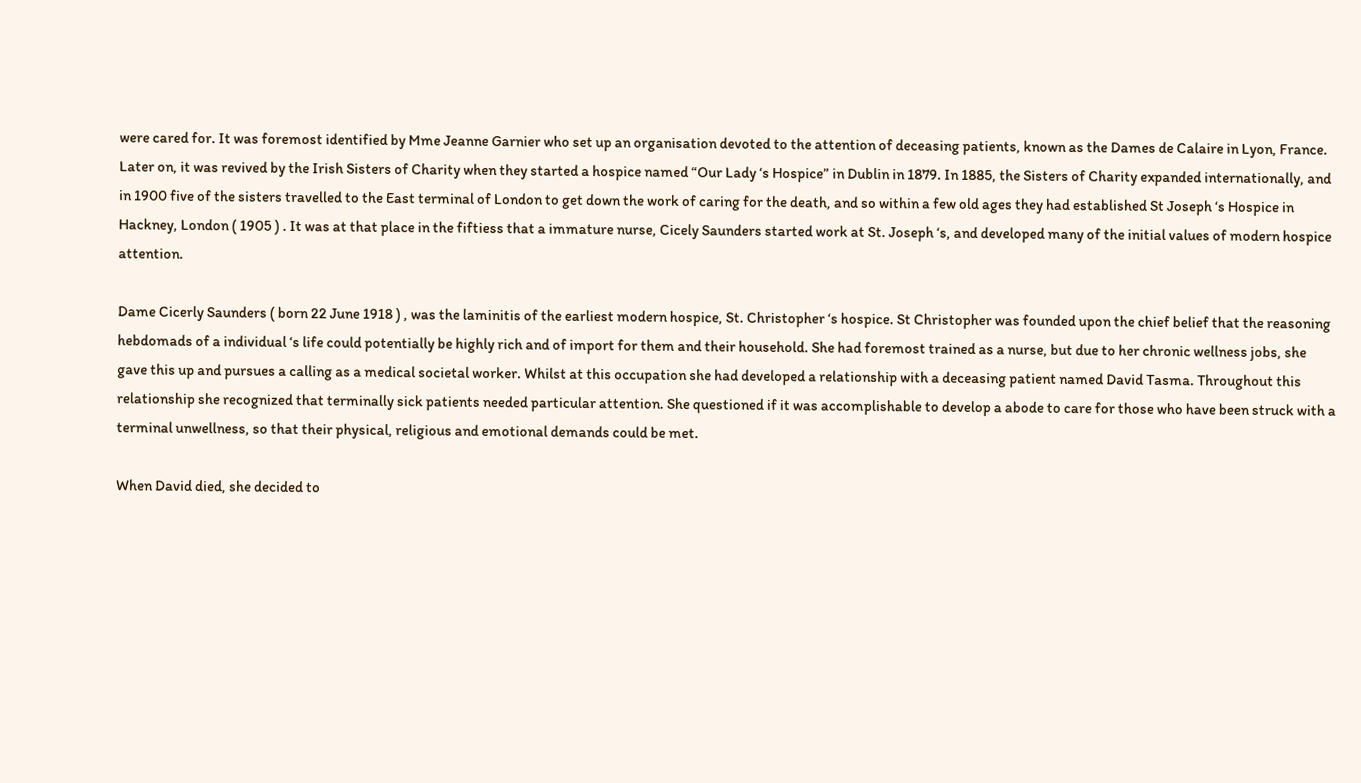were cared for. It was foremost identified by Mme Jeanne Garnier who set up an organisation devoted to the attention of deceasing patients, known as the Dames de Calaire in Lyon, France. Later on, it was revived by the Irish Sisters of Charity when they started a hospice named “Our Lady ‘s Hospice” in Dublin in 1879. In 1885, the Sisters of Charity expanded internationally, and in 1900 five of the sisters travelled to the East terminal of London to get down the work of caring for the death, and so within a few old ages they had established St Joseph ‘s Hospice in Hackney, London ( 1905 ) . It was at that place in the fiftiess that a immature nurse, Cicely Saunders started work at St. Joseph ‘s, and developed many of the initial values of modern hospice attention.

Dame Cicerly Saunders ( born 22 June 1918 ) , was the laminitis of the earliest modern hospice, St. Christopher ‘s hospice. St Christopher was founded upon the chief belief that the reasoning hebdomads of a individual ‘s life could potentially be highly rich and of import for them and their household. She had foremost trained as a nurse, but due to her chronic wellness jobs, she gave this up and pursues a calling as a medical societal worker. Whilst at this occupation she had developed a relationship with a deceasing patient named David Tasma. Throughout this relationship she recognized that terminally sick patients needed particular attention. She questioned if it was accomplishable to develop a abode to care for those who have been struck with a terminal unwellness, so that their physical, religious and emotional demands could be met.

When David died, she decided to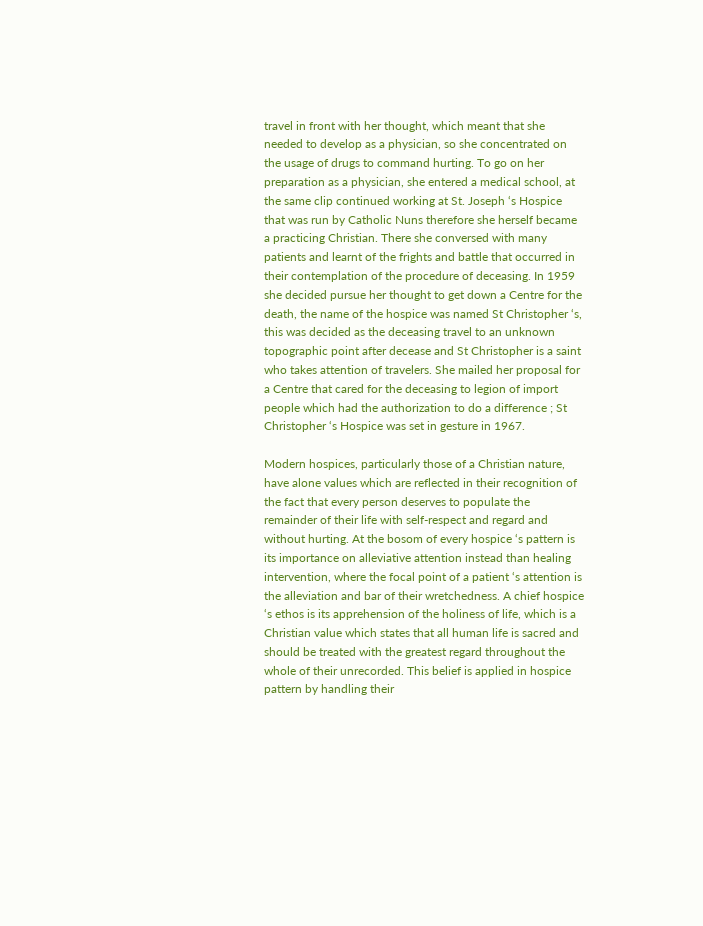travel in front with her thought, which meant that she needed to develop as a physician, so she concentrated on the usage of drugs to command hurting. To go on her preparation as a physician, she entered a medical school, at the same clip continued working at St. Joseph ‘s Hospice that was run by Catholic Nuns therefore she herself became a practicing Christian. There she conversed with many patients and learnt of the frights and battle that occurred in their contemplation of the procedure of deceasing. In 1959 she decided pursue her thought to get down a Centre for the death, the name of the hospice was named St Christopher ‘s, this was decided as the deceasing travel to an unknown topographic point after decease and St Christopher is a saint who takes attention of travelers. She mailed her proposal for a Centre that cared for the deceasing to legion of import people which had the authorization to do a difference ; St Christopher ‘s Hospice was set in gesture in 1967.

Modern hospices, particularly those of a Christian nature, have alone values which are reflected in their recognition of the fact that every person deserves to populate the remainder of their life with self-respect and regard and without hurting. At the bosom of every hospice ‘s pattern is its importance on alleviative attention instead than healing intervention, where the focal point of a patient ‘s attention is the alleviation and bar of their wretchedness. A chief hospice ‘s ethos is its apprehension of the holiness of life, which is a Christian value which states that all human life is sacred and should be treated with the greatest regard throughout the whole of their unrecorded. This belief is applied in hospice pattern by handling their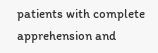patients with complete apprehension and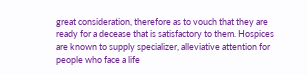great consideration, therefore as to vouch that they are ready for a decease that is satisfactory to them. Hospices are known to supply specializer, alleviative attention for people who face a life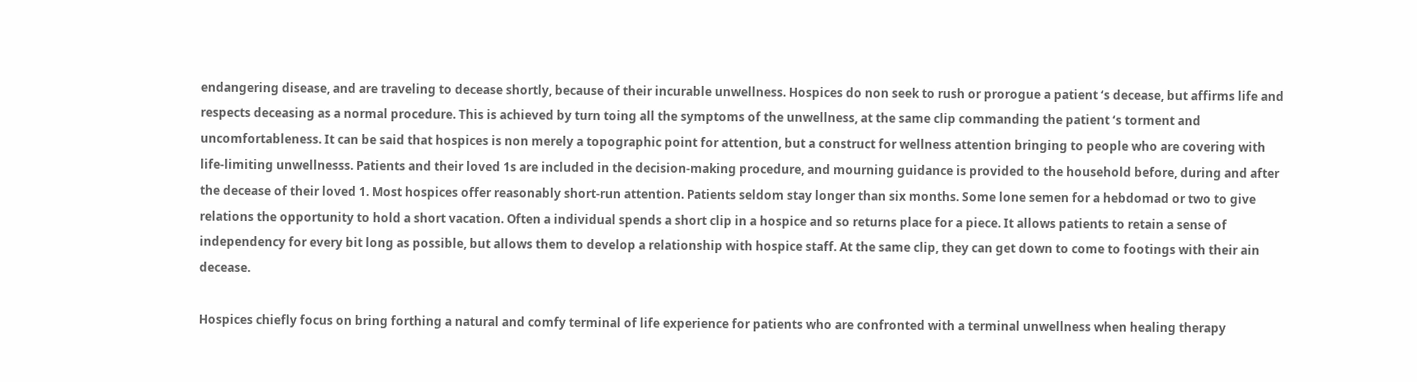endangering disease, and are traveling to decease shortly, because of their incurable unwellness. Hospices do non seek to rush or prorogue a patient ‘s decease, but affirms life and respects deceasing as a normal procedure. This is achieved by turn toing all the symptoms of the unwellness, at the same clip commanding the patient ‘s torment and uncomfortableness. It can be said that hospices is non merely a topographic point for attention, but a construct for wellness attention bringing to people who are covering with life-limiting unwellnesss. Patients and their loved 1s are included in the decision-making procedure, and mourning guidance is provided to the household before, during and after the decease of their loved 1. Most hospices offer reasonably short-run attention. Patients seldom stay longer than six months. Some lone semen for a hebdomad or two to give relations the opportunity to hold a short vacation. Often a individual spends a short clip in a hospice and so returns place for a piece. It allows patients to retain a sense of independency for every bit long as possible, but allows them to develop a relationship with hospice staff. At the same clip, they can get down to come to footings with their ain decease.

Hospices chiefly focus on bring forthing a natural and comfy terminal of life experience for patients who are confronted with a terminal unwellness when healing therapy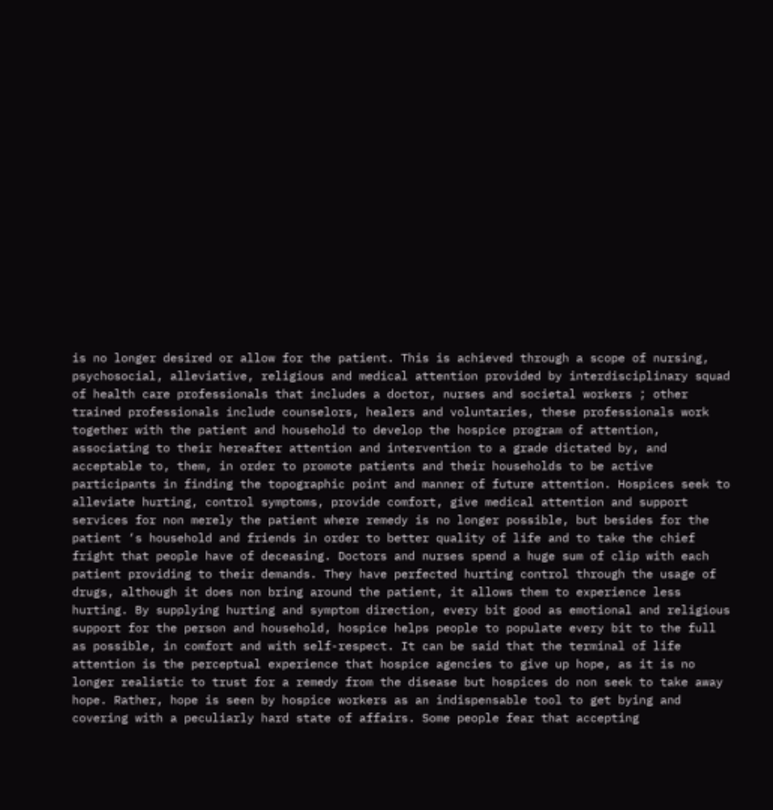is no longer desired or allow for the patient. This is achieved through a scope of nursing, psychosocial, alleviative, religious and medical attention provided by interdisciplinary squad of health care professionals that includes a doctor, nurses and societal workers ; other trained professionals include counselors, healers and voluntaries, these professionals work together with the patient and household to develop the hospice program of attention, associating to their hereafter attention and intervention to a grade dictated by, and acceptable to, them, in order to promote patients and their households to be active participants in finding the topographic point and manner of future attention. Hospices seek to alleviate hurting, control symptoms, provide comfort, give medical attention and support services for non merely the patient where remedy is no longer possible, but besides for the patient ‘s household and friends in order to better quality of life and to take the chief fright that people have of deceasing. Doctors and nurses spend a huge sum of clip with each patient providing to their demands. They have perfected hurting control through the usage of drugs, although it does non bring around the patient, it allows them to experience less hurting. By supplying hurting and symptom direction, every bit good as emotional and religious support for the person and household, hospice helps people to populate every bit to the full as possible, in comfort and with self-respect. It can be said that the terminal of life attention is the perceptual experience that hospice agencies to give up hope, as it is no longer realistic to trust for a remedy from the disease but hospices do non seek to take away hope. Rather, hope is seen by hospice workers as an indispensable tool to get bying and covering with a peculiarly hard state of affairs. Some people fear that accepting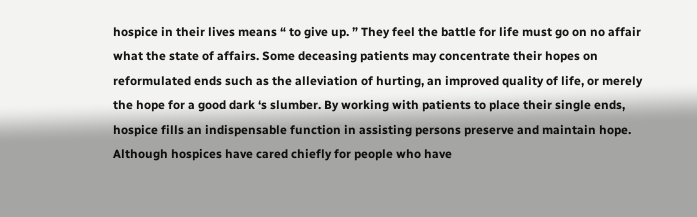hospice in their lives means “ to give up. ” They feel the battle for life must go on no affair what the state of affairs. Some deceasing patients may concentrate their hopes on reformulated ends such as the alleviation of hurting, an improved quality of life, or merely the hope for a good dark ‘s slumber. By working with patients to place their single ends, hospice fills an indispensable function in assisting persons preserve and maintain hope. Although hospices have cared chiefly for people who have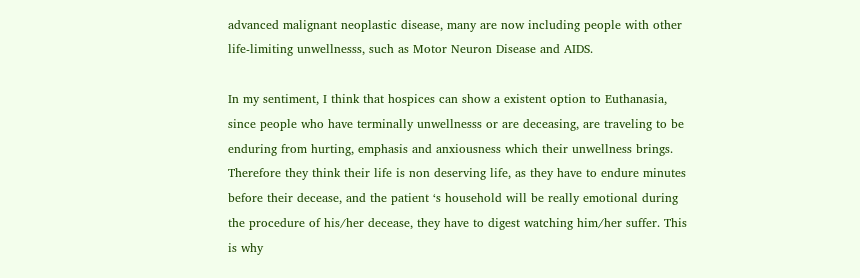advanced malignant neoplastic disease, many are now including people with other life-limiting unwellnesss, such as Motor Neuron Disease and AIDS.

In my sentiment, I think that hospices can show a existent option to Euthanasia, since people who have terminally unwellnesss or are deceasing, are traveling to be enduring from hurting, emphasis and anxiousness which their unwellness brings. Therefore they think their life is non deserving life, as they have to endure minutes before their decease, and the patient ‘s household will be really emotional during the procedure of his/her decease, they have to digest watching him/her suffer. This is why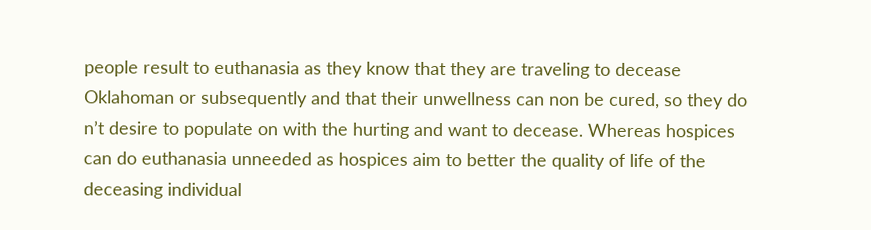people result to euthanasia as they know that they are traveling to decease Oklahoman or subsequently and that their unwellness can non be cured, so they do n’t desire to populate on with the hurting and want to decease. Whereas hospices can do euthanasia unneeded as hospices aim to better the quality of life of the deceasing individual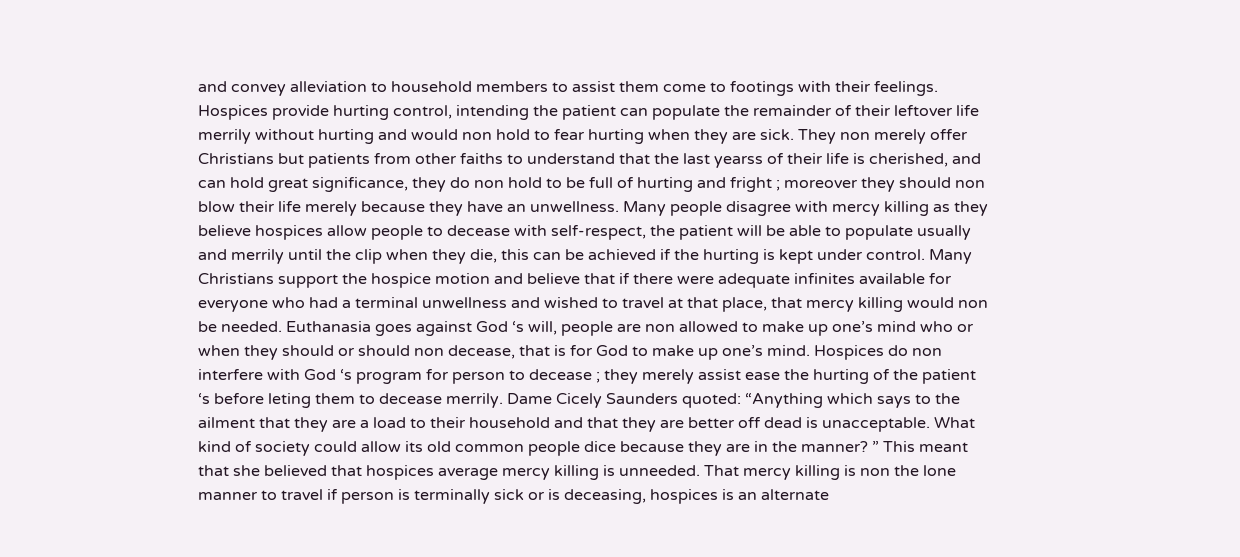and convey alleviation to household members to assist them come to footings with their feelings. Hospices provide hurting control, intending the patient can populate the remainder of their leftover life merrily without hurting and would non hold to fear hurting when they are sick. They non merely offer Christians but patients from other faiths to understand that the last yearss of their life is cherished, and can hold great significance, they do non hold to be full of hurting and fright ; moreover they should non blow their life merely because they have an unwellness. Many people disagree with mercy killing as they believe hospices allow people to decease with self-respect, the patient will be able to populate usually and merrily until the clip when they die, this can be achieved if the hurting is kept under control. Many Christians support the hospice motion and believe that if there were adequate infinites available for everyone who had a terminal unwellness and wished to travel at that place, that mercy killing would non be needed. Euthanasia goes against God ‘s will, people are non allowed to make up one’s mind who or when they should or should non decease, that is for God to make up one’s mind. Hospices do non interfere with God ‘s program for person to decease ; they merely assist ease the hurting of the patient ‘s before leting them to decease merrily. Dame Cicely Saunders quoted: “Anything which says to the ailment that they are a load to their household and that they are better off dead is unacceptable. What kind of society could allow its old common people dice because they are in the manner? ” This meant that she believed that hospices average mercy killing is unneeded. That mercy killing is non the lone manner to travel if person is terminally sick or is deceasing, hospices is an alternate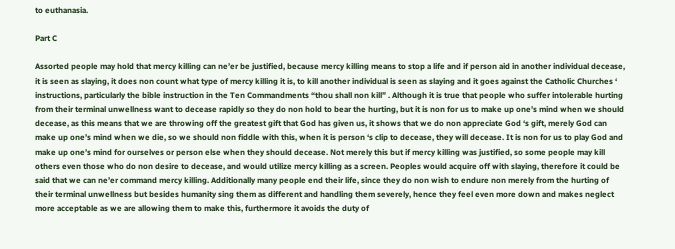to euthanasia.

Part C

Assorted people may hold that mercy killing can ne’er be justified, because mercy killing means to stop a life and if person aid in another individual decease, it is seen as slaying, it does non count what type of mercy killing it is, to kill another individual is seen as slaying and it goes against the Catholic Churches ‘ instructions, particularly the bible instruction in the Ten Commandments “thou shall non kill” . Although it is true that people who suffer intolerable hurting from their terminal unwellness want to decease rapidly so they do non hold to bear the hurting, but it is non for us to make up one’s mind when we should decease, as this means that we are throwing off the greatest gift that God has given us, it shows that we do non appreciate God ‘s gift, merely God can make up one’s mind when we die, so we should non fiddle with this, when it is person ‘s clip to decease, they will decease. It is non for us to play God and make up one’s mind for ourselves or person else when they should decease. Not merely this but if mercy killing was justified, so some people may kill others even those who do non desire to decease, and would utilize mercy killing as a screen. Peoples would acquire off with slaying, therefore it could be said that we can ne’er command mercy killing. Additionally many people end their life, since they do non wish to endure non merely from the hurting of their terminal unwellness but besides humanity sing them as different and handling them severely, hence they feel even more down and makes neglect more acceptable as we are allowing them to make this, furthermore it avoids the duty of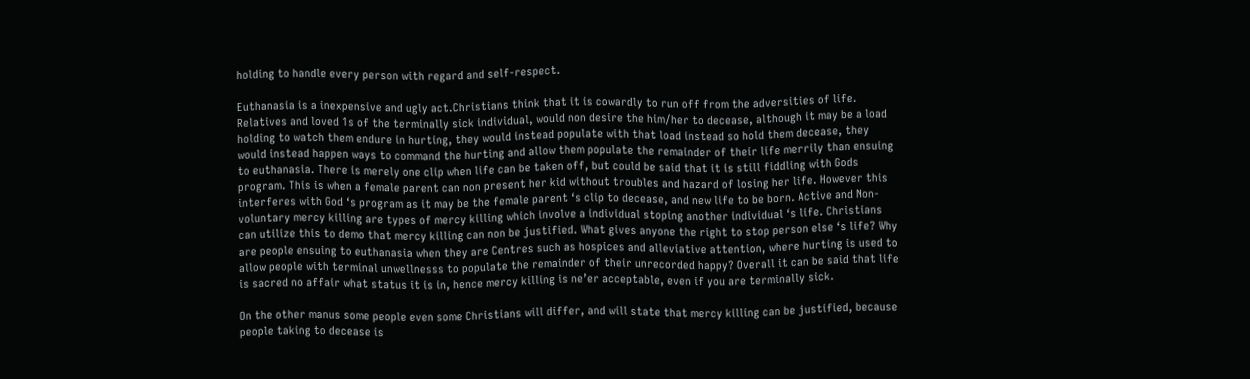holding to handle every person with regard and self-respect.

Euthanasia is a inexpensive and ugly act.Christians think that it is cowardly to run off from the adversities of life. Relatives and loved 1s of the terminally sick individual, would non desire the him/her to decease, although it may be a load holding to watch them endure in hurting, they would instead populate with that load instead so hold them decease, they would instead happen ways to command the hurting and allow them populate the remainder of their life merrily than ensuing to euthanasia. There is merely one clip when life can be taken off, but could be said that it is still fiddling with Gods program. This is when a female parent can non present her kid without troubles and hazard of losing her life. However this interferes with God ‘s program as it may be the female parent ‘s clip to decease, and new life to be born. Active and Non-voluntary mercy killing are types of mercy killing which involve a individual stoping another individual ‘s life. Christians can utilize this to demo that mercy killing can non be justified. What gives anyone the right to stop person else ‘s life? Why are people ensuing to euthanasia when they are Centres such as hospices and alleviative attention, where hurting is used to allow people with terminal unwellnesss to populate the remainder of their unrecorded happy? Overall it can be said that life is sacred no affair what status it is in, hence mercy killing is ne’er acceptable, even if you are terminally sick.

On the other manus some people even some Christians will differ, and will state that mercy killing can be justified, because people taking to decease is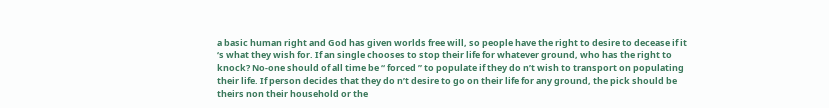a basic human right and God has given worlds free will, so people have the right to desire to decease if it ‘s what they wish for. If an single chooses to stop their life for whatever ground, who has the right to knock? No-one should of all time be “ forced ” to populate if they do n’t wish to transport on populating their life. If person decides that they do n’t desire to go on their life for any ground, the pick should be theirs non their household or the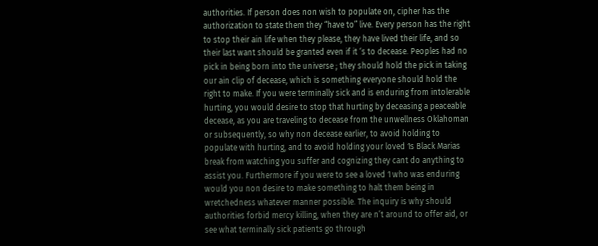authorities. If person does non wish to populate on, cipher has the authorization to state them they “have to” live. Every person has the right to stop their ain life when they please, they have lived their life, and so their last want should be granted even if it ‘s to decease. Peoples had no pick in being born into the universe ; they should hold the pick in taking our ain clip of decease, which is something everyone should hold the right to make. If you were terminally sick and is enduring from intolerable hurting, you would desire to stop that hurting by deceasing a peaceable decease, as you are traveling to decease from the unwellness Oklahoman or subsequently, so why non decease earlier, to avoid holding to populate with hurting, and to avoid holding your loved 1s Black Marias break from watching you suffer and cognizing they cant do anything to assist you. Furthermore if you were to see a loved 1 who was enduring would you non desire to make something to halt them being in wretchedness whatever manner possible. The inquiry is why should authorities forbid mercy killing, when they are n’t around to offer aid, or see what terminally sick patients go through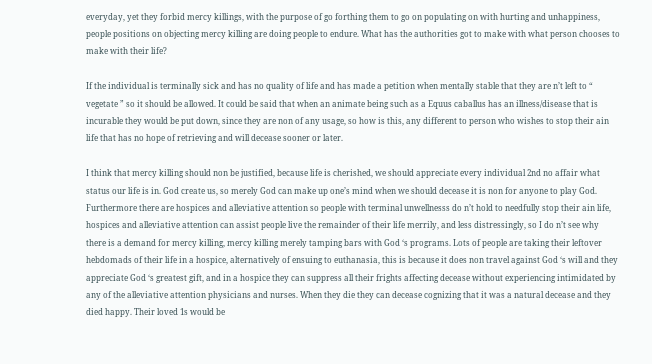everyday, yet they forbid mercy killings, with the purpose of go forthing them to go on populating on with hurting and unhappiness, people positions on objecting mercy killing are doing people to endure. What has the authorities got to make with what person chooses to make with their life?

If the individual is terminally sick and has no quality of life and has made a petition when mentally stable that they are n’t left to “ vegetate ” so it should be allowed. It could be said that when an animate being such as a Equus caballus has an illness/disease that is incurable they would be put down, since they are non of any usage, so how is this, any different to person who wishes to stop their ain life that has no hope of retrieving and will decease sooner or later.

I think that mercy killing should non be justified, because life is cherished, we should appreciate every individual 2nd no affair what status our life is in. God create us, so merely God can make up one’s mind when we should decease it is non for anyone to play God. Furthermore there are hospices and alleviative attention so people with terminal unwellnesss do n’t hold to needfully stop their ain life, hospices and alleviative attention can assist people live the remainder of their life merrily, and less distressingly, so I do n’t see why there is a demand for mercy killing, mercy killing merely tamping bars with God ‘s programs. Lots of people are taking their leftover hebdomads of their life in a hospice, alternatively of ensuing to euthanasia, this is because it does non travel against God ‘s will and they appreciate God ‘s greatest gift, and in a hospice they can suppress all their frights affecting decease without experiencing intimidated by any of the alleviative attention physicians and nurses. When they die they can decease cognizing that it was a natural decease and they died happy. Their loved 1s would be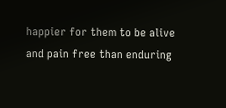happier for them to be alive and pain free than enduring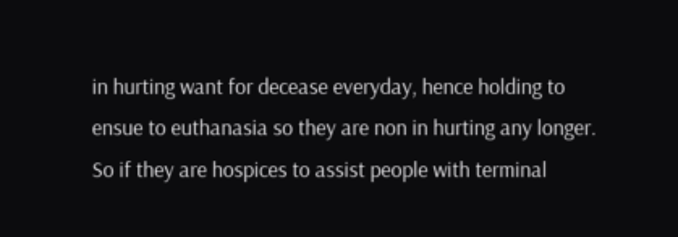in hurting want for decease everyday, hence holding to ensue to euthanasia so they are non in hurting any longer. So if they are hospices to assist people with terminal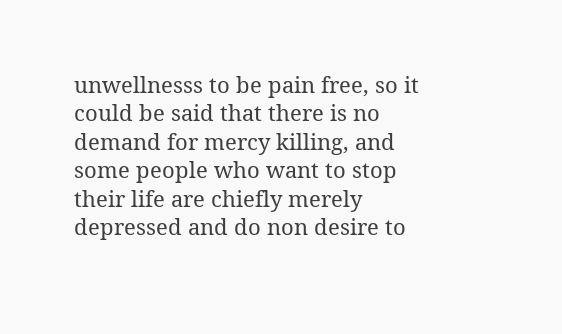unwellnesss to be pain free, so it could be said that there is no demand for mercy killing, and some people who want to stop their life are chiefly merely depressed and do non desire to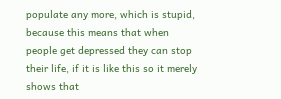populate any more, which is stupid, because this means that when people get depressed they can stop their life, if it is like this so it merely shows that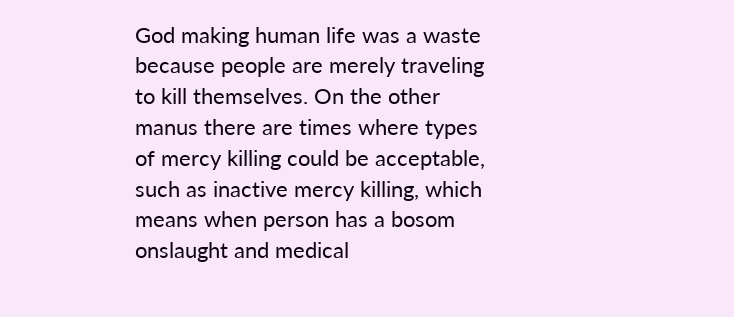God making human life was a waste because people are merely traveling to kill themselves. On the other manus there are times where types of mercy killing could be acceptable, such as inactive mercy killing, which means when person has a bosom onslaught and medical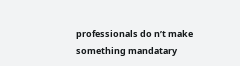professionals do n’t make something mandatary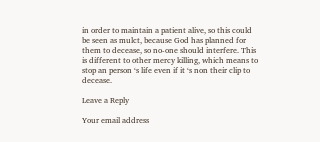in order to maintain a patient alive, so this could be seen as mulct, because God has planned for them to decease, so no-one should interfere. This is different to other mercy killing, which means to stop an person ‘s life even if it ‘s non their clip to decease.

Leave a Reply

Your email address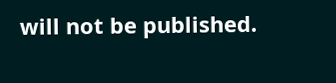will not be published.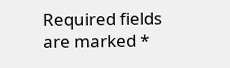Required fields are marked *